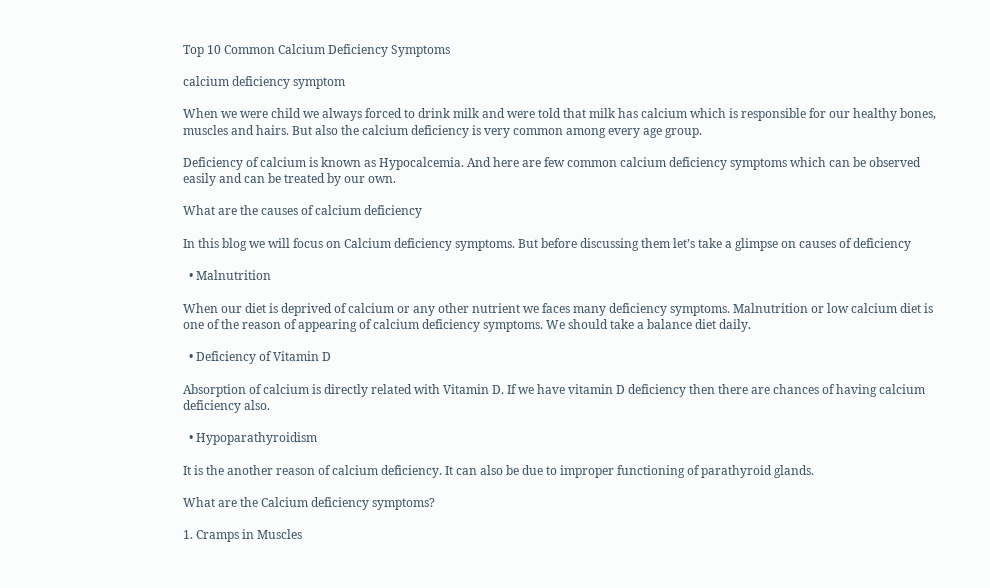Top 10 Common Calcium Deficiency Symptoms

calcium deficiency symptom

When we were child we always forced to drink milk and were told that milk has calcium which is responsible for our healthy bones, muscles and hairs. But also the calcium deficiency is very common among every age group.

Deficiency of calcium is known as Hypocalcemia. And here are few common calcium deficiency symptoms which can be observed easily and can be treated by our own.

What are the causes of calcium deficiency

In this blog we will focus on Calcium deficiency symptoms. But before discussing them let’s take a glimpse on causes of deficiency

  • Malnutrition

When our diet is deprived of calcium or any other nutrient we faces many deficiency symptoms. Malnutrition or low calcium diet is one of the reason of appearing of calcium deficiency symptoms. We should take a balance diet daily.

  • Deficiency of Vitamin D

Absorption of calcium is directly related with Vitamin D. If we have vitamin D deficiency then there are chances of having calcium deficiency also.

  • Hypoparathyroidism

It is the another reason of calcium deficiency. It can also be due to improper functioning of parathyroid glands.

What are the Calcium deficiency symptoms?

1. Cramps in Muscles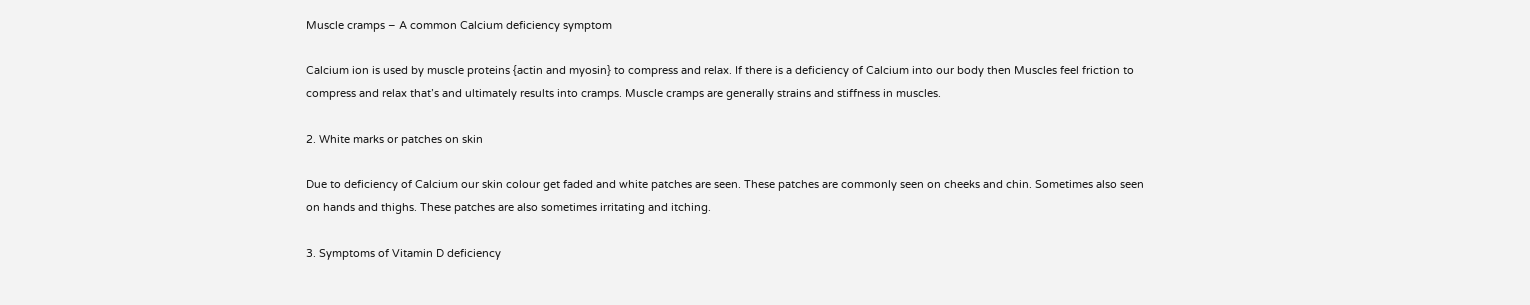Muscle cramps – A common Calcium deficiency symptom

Calcium ion is used by muscle proteins {actin and myosin} to compress and relax. If there is a deficiency of Calcium into our body then Muscles feel friction to compress and relax that’s and ultimately results into cramps. Muscle cramps are generally strains and stiffness in muscles.

2. White marks or patches on skin

Due to deficiency of Calcium our skin colour get faded and white patches are seen. These patches are commonly seen on cheeks and chin. Sometimes also seen on hands and thighs. These patches are also sometimes irritating and itching.

3. Symptoms of Vitamin D deficiency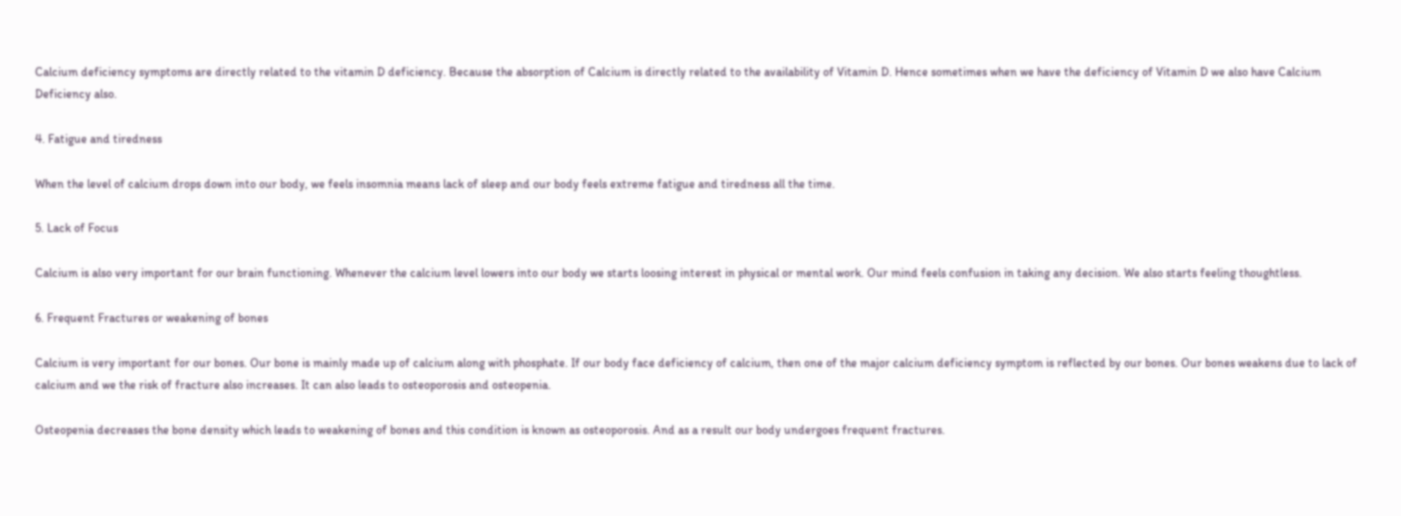Calcium deficiency symptoms are directly related to the vitamin D deficiency. Because the absorption of Calcium is directly related to the availability of Vitamin D. Hence sometimes when we have the deficiency of Vitamin D we also have Calcium Deficiency also.

4. Fatigue and tiredness

When the level of calcium drops down into our body, we feels insomnia means lack of sleep and our body feels extreme fatigue and tiredness all the time.

5. Lack of Focus

Calcium is also very important for our brain functioning. Whenever the calcium level lowers into our body we starts loosing interest in physical or mental work. Our mind feels confusion in taking any decision. We also starts feeling thoughtless.

6. Frequent Fractures or weakening of bones

Calcium is very important for our bones. Our bone is mainly made up of calcium along with phosphate. If our body face deficiency of calcium, then one of the major calcium deficiency symptom is reflected by our bones. Our bones weakens due to lack of calcium and we the risk of fracture also increases. It can also leads to osteoporosis and osteopenia.

Osteopenia decreases the bone density which leads to weakening of bones and this condition is known as osteoporosis. And as a result our body undergoes frequent fractures.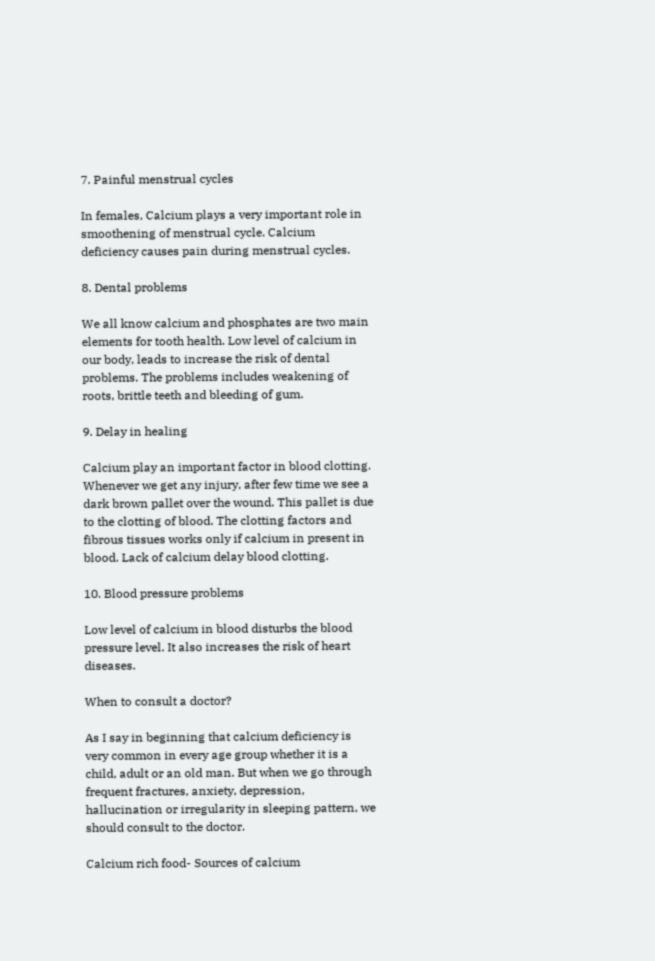7. Painful menstrual cycles

In females, Calcium plays a very important role in smoothening of menstrual cycle. Calcium deficiency causes pain during menstrual cycles.

8. Dental problems

We all know calcium and phosphates are two main elements for tooth health. Low level of calcium in our body, leads to increase the risk of dental problems. The problems includes weakening of roots, brittle teeth and bleeding of gum.

9. Delay in healing

Calcium play an important factor in blood clotting. Whenever we get any injury, after few time we see a dark brown pallet over the wound. This pallet is due to the clotting of blood. The clotting factors and fibrous tissues works only if calcium in present in blood. Lack of calcium delay blood clotting.

10. Blood pressure problems

Low level of calcium in blood disturbs the blood pressure level. It also increases the risk of heart diseases.

When to consult a doctor?

As I say in beginning that calcium deficiency is very common in every age group whether it is a child, adult or an old man. But when we go through frequent fractures, anxiety, depression, hallucination or irregularity in sleeping pattern, we should consult to the doctor.

Calcium rich food- Sources of calcium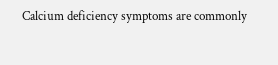Calcium deficiency symptoms are commonly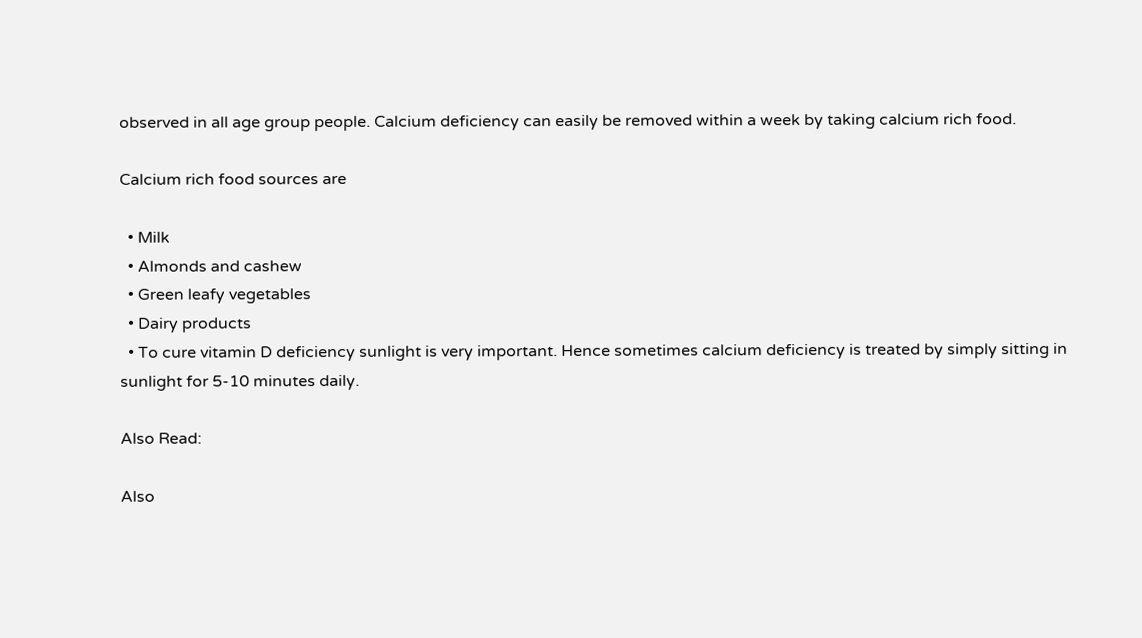observed in all age group people. Calcium deficiency can easily be removed within a week by taking calcium rich food.

Calcium rich food sources are

  • Milk
  • Almonds and cashew
  • Green leafy vegetables
  • Dairy products
  • To cure vitamin D deficiency sunlight is very important. Hence sometimes calcium deficiency is treated by simply sitting in sunlight for 5-10 minutes daily.

Also Read:

Also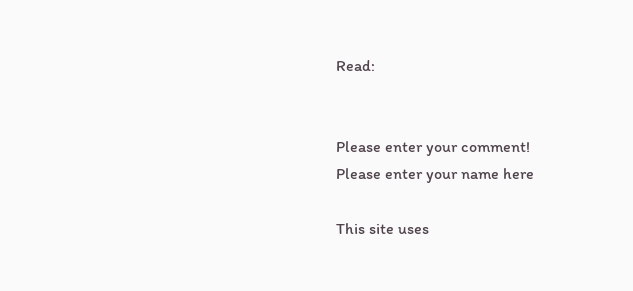Read:


Please enter your comment!
Please enter your name here

This site uses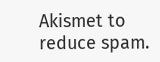Akismet to reduce spam.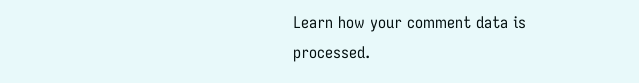Learn how your comment data is processed.